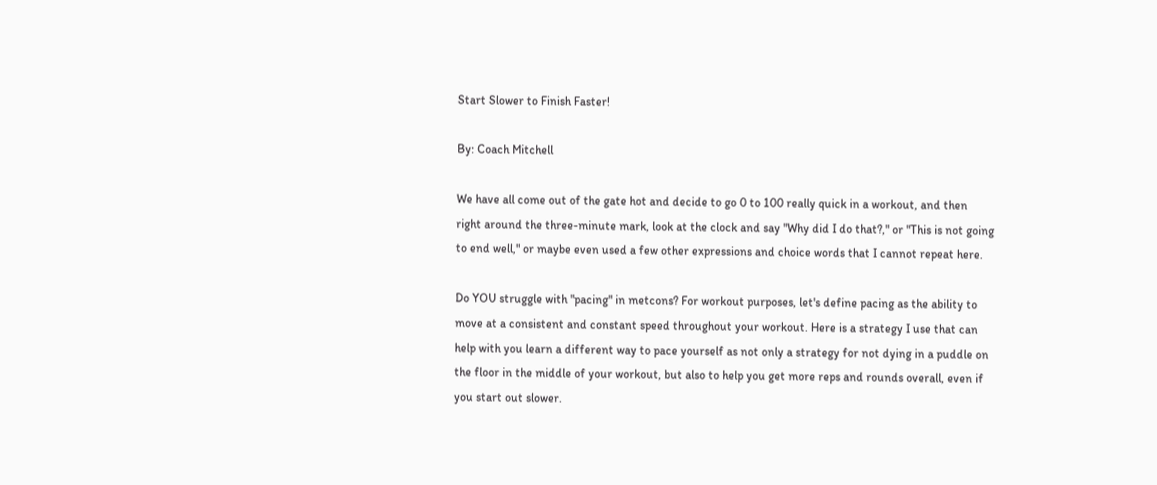Start Slower to Finish Faster!

By: Coach Mitchell

We have all come out of the gate hot and decide to go 0 to 100 really quick in a workout, and then right around the three-minute mark, look at the clock and say "Why did I do that?," or "This is not going to end well," or maybe even used a few other expressions and choice words that I cannot repeat here.

Do YOU struggle with "pacing" in metcons? For workout purposes, let's define pacing as the ability to move at a consistent and constant speed throughout your workout. Here is a strategy I use that can help with you learn a different way to pace yourself as not only a strategy for not dying in a puddle on the floor in the middle of your workout, but also to help you get more reps and rounds overall, even if you start out slower.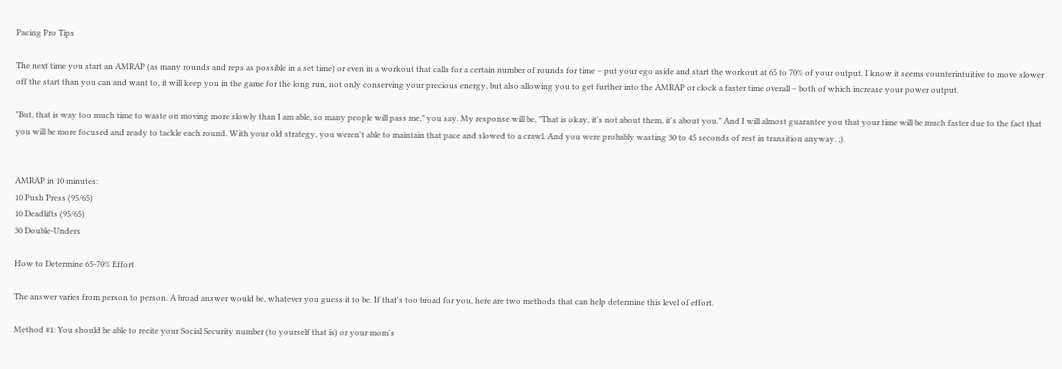Pacing Pro Tips

The next time you start an AMRAP (as many rounds and reps as possible in a set time) or even in a workout that calls for a certain number of rounds for time – put your ego aside and start the workout at 65 to 70% of your output. I know it seems counterintuitive to move slower off the start than you can and want to, it will keep you in the game for the long run, not only conserving your precious energy, but also allowing you to get further into the AMRAP or clock a faster time overall – both of which increase your power output.

"But, that is way too much time to waste on moving more slowly than I am able, so many people will pass me," you say. My response will be, "That is okay, it's not about them, it's about you." And I will almost guarantee you that your time will be much faster due to the fact that you will be more focused and ready to tackle each round. With your old strategy, you weren't able to maintain that pace and slowed to a crawl. And you were probably wasting 30 to 45 seconds of rest in transition anyway. ;).


AMRAP in 10 minutes:
10 Push Press (95/65)
10 Deadlifts (95/65)
30 Double-Unders

How to Determine 65-70% Effort

The answer varies from person to person. A broad answer would be, whatever you guess it to be. If that's too broad for you, here are two methods that can help determine this level of effort.

Method #1: You should be able to recite your Social Security number (to yourself that is) or your mom's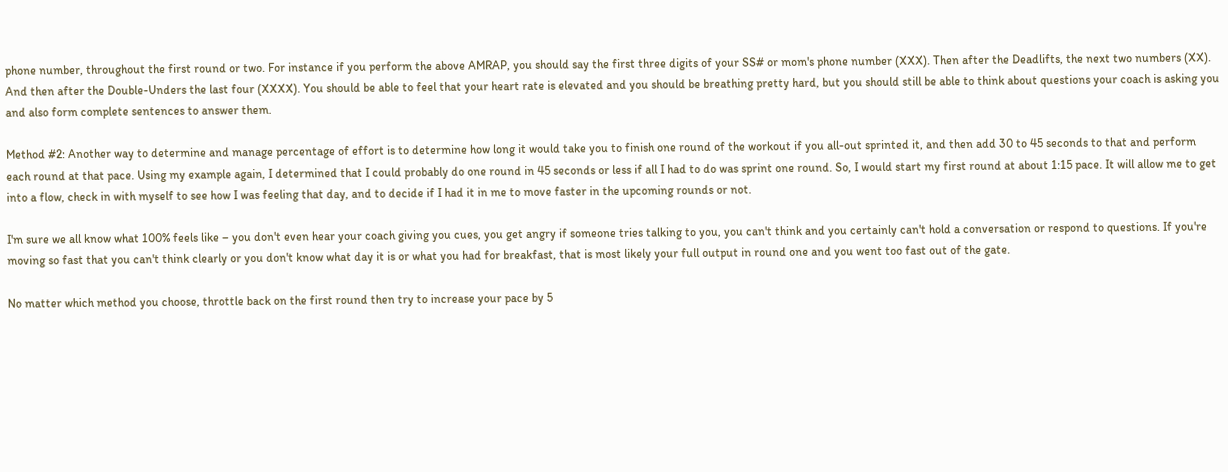phone number, throughout the first round or two. For instance if you perform the above AMRAP, you should say the first three digits of your SS# or mom's phone number (XXX). Then after the Deadlifts, the next two numbers (XX). And then after the Double-Unders the last four (XXXX). You should be able to feel that your heart rate is elevated and you should be breathing pretty hard, but you should still be able to think about questions your coach is asking you and also form complete sentences to answer them.

Method #2: Another way to determine and manage percentage of effort is to determine how long it would take you to finish one round of the workout if you all-out sprinted it, and then add 30 to 45 seconds to that and perform each round at that pace. Using my example again, I determined that I could probably do one round in 45 seconds or less if all I had to do was sprint one round. So, I would start my first round at about 1:15 pace. It will allow me to get into a flow, check in with myself to see how I was feeling that day, and to decide if I had it in me to move faster in the upcoming rounds or not.

I'm sure we all know what 100% feels like – you don't even hear your coach giving you cues, you get angry if someone tries talking to you, you can't think and you certainly can't hold a conversation or respond to questions. If you're moving so fast that you can't think clearly or you don't know what day it is or what you had for breakfast, that is most likely your full output in round one and you went too fast out of the gate.

No matter which method you choose, throttle back on the first round then try to increase your pace by 5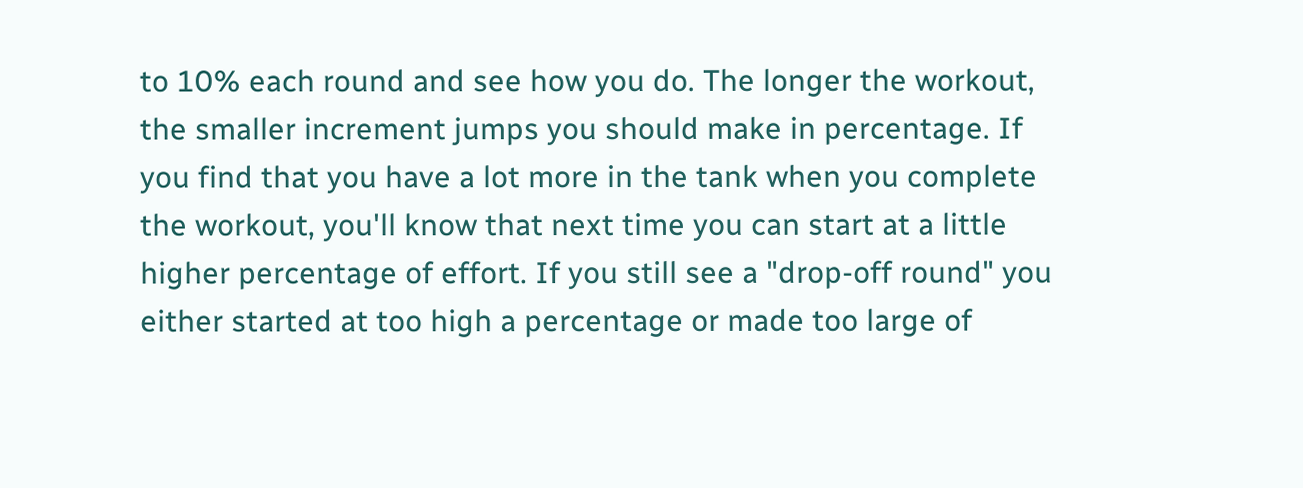to 10% each round and see how you do. The longer the workout, the smaller increment jumps you should make in percentage. If you find that you have a lot more in the tank when you complete the workout, you'll know that next time you can start at a little higher percentage of effort. If you still see a "drop-off round" you either started at too high a percentage or made too large of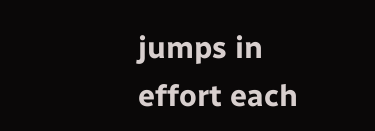jumps in effort each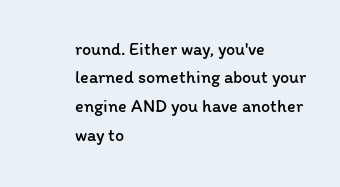round. Either way, you've learned something about your engine AND you have another way to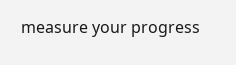measure your progress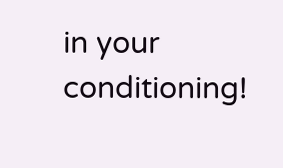in your conditioning!